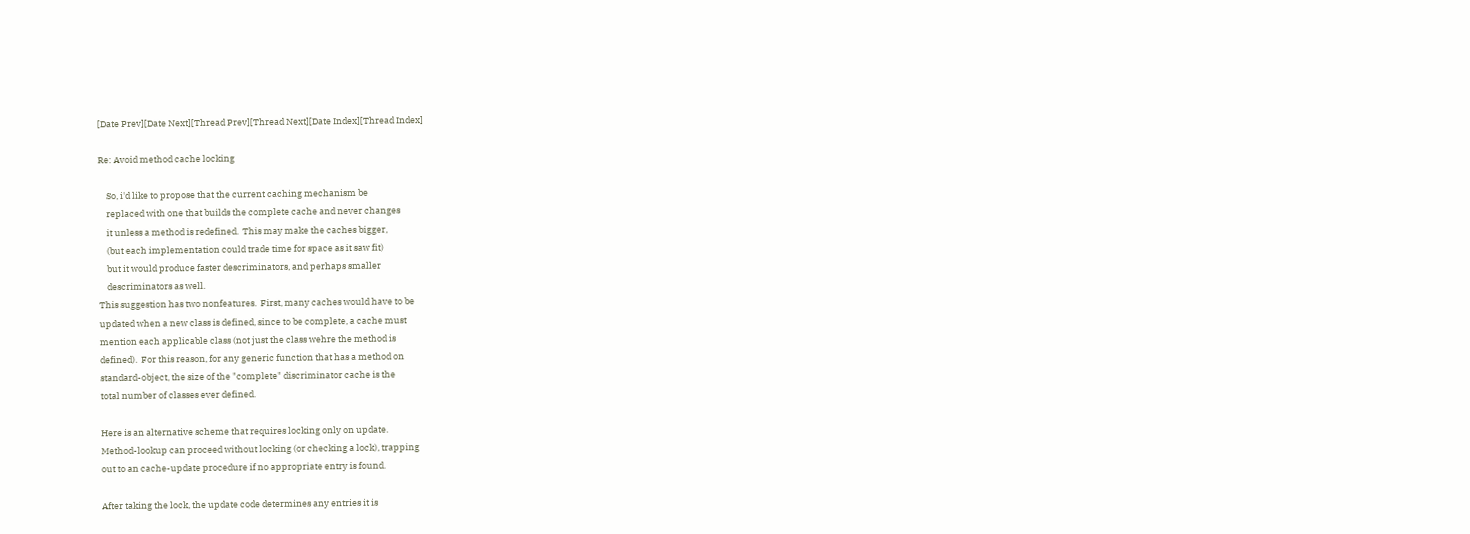[Date Prev][Date Next][Thread Prev][Thread Next][Date Index][Thread Index]

Re: Avoid method cache locking

    So, i'd like to propose that the current caching mechanism be
    replaced with one that builds the complete cache and never changes
    it unless a method is redefined.  This may make the caches bigger,
    (but each implementation could trade time for space as it saw fit)
    but it would produce faster descriminators, and perhaps smaller
    descriminators as well.
This suggestion has two nonfeatures.  First, many caches would have to be
updated when a new class is defined, since to be complete, a cache must
mention each applicable class (not just the class wehre the method is
defined).  For this reason, for any generic function that has a method on
standard-object, the size of the "complete" discriminator cache is the
total number of classes ever defined.

Here is an alternative scheme that requires locking only on update.
Method-lookup can proceed without locking (or checking a lock), trapping
out to an cache-update procedure if no appropriate entry is found.

After taking the lock, the update code determines any entries it is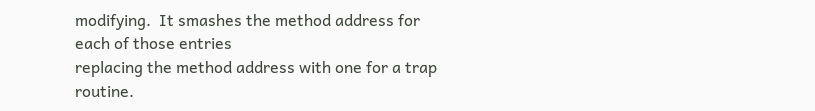modifying.  It smashes the method address for each of those entries
replacing the method address with one for a trap routine.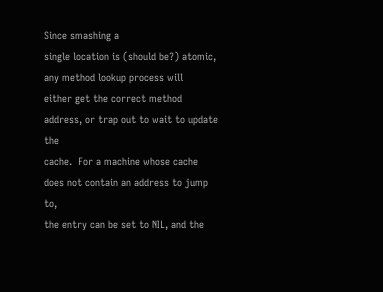Since smashing a
single location is (should be?) atomic, any method lookup process will
either get the correct method address, or trap out to wait to update the
cache.  For a machine whose cache does not contain an address to jump to,
the entry can be set to NIL, and the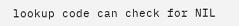lookup code can check for NIL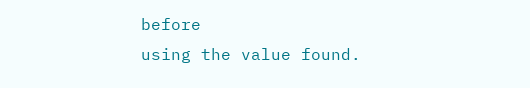before
using the value found.